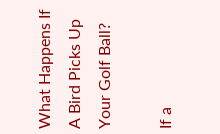What Happens If A Bird Picks Up Your Golf Ball?

If a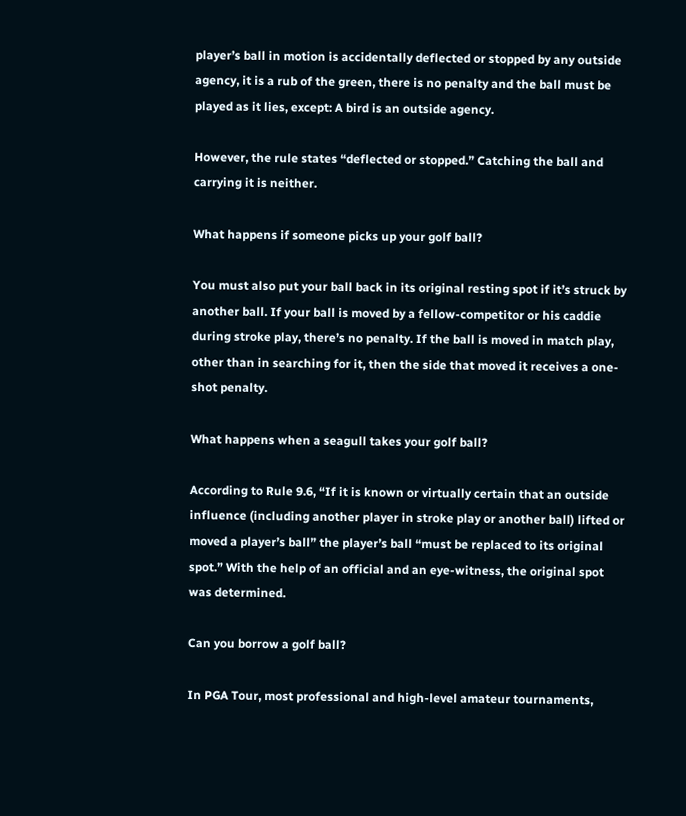player’s ball in motion is accidentally deflected or stopped by any outside agency, it is a rub of the green, there is no penalty and the ball must be played as it lies, except: A bird is an outside agency.

However, the rule states “deflected or stopped.” Catching the ball and carrying it is neither.

What happens if someone picks up your golf ball?

You must also put your ball back in its original resting spot if it’s struck by another ball. If your ball is moved by a fellow-competitor or his caddie during stroke play, there’s no penalty. If the ball is moved in match play, other than in searching for it, then the side that moved it receives a one-shot penalty.

What happens when a seagull takes your golf ball?

According to Rule 9.6, “If it is known or virtually certain that an outside influence (including another player in stroke play or another ball) lifted or moved a player’s ball” the player’s ball “must be replaced to its original spot.” With the help of an official and an eye-witness, the original spot was determined.

Can you borrow a golf ball?

In PGA Tour, most professional and high-level amateur tournaments,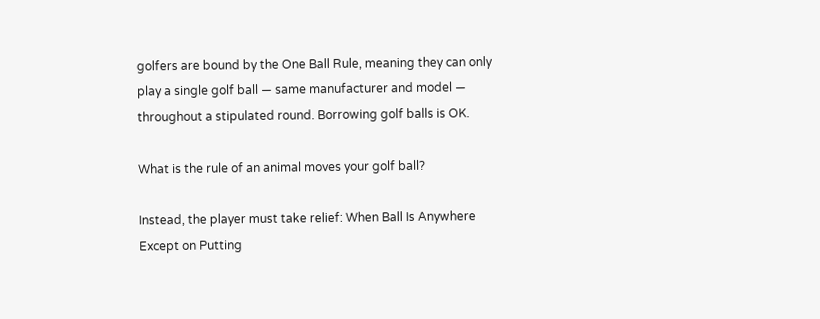golfers are bound by the One Ball Rule, meaning they can only play a single golf ball — same manufacturer and model — throughout a stipulated round. Borrowing golf balls is OK.

What is the rule of an animal moves your golf ball?

Instead, the player must take relief: When Ball Is Anywhere Except on Putting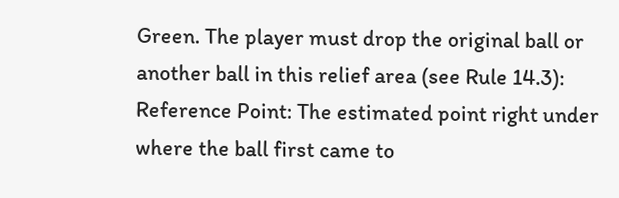Green. The player must drop the original ball or another ball in this relief area (see Rule 14.3): Reference Point: The estimated point right under where the ball first came to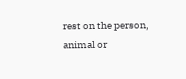rest on the person, animal or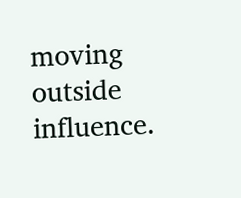moving outside influence.